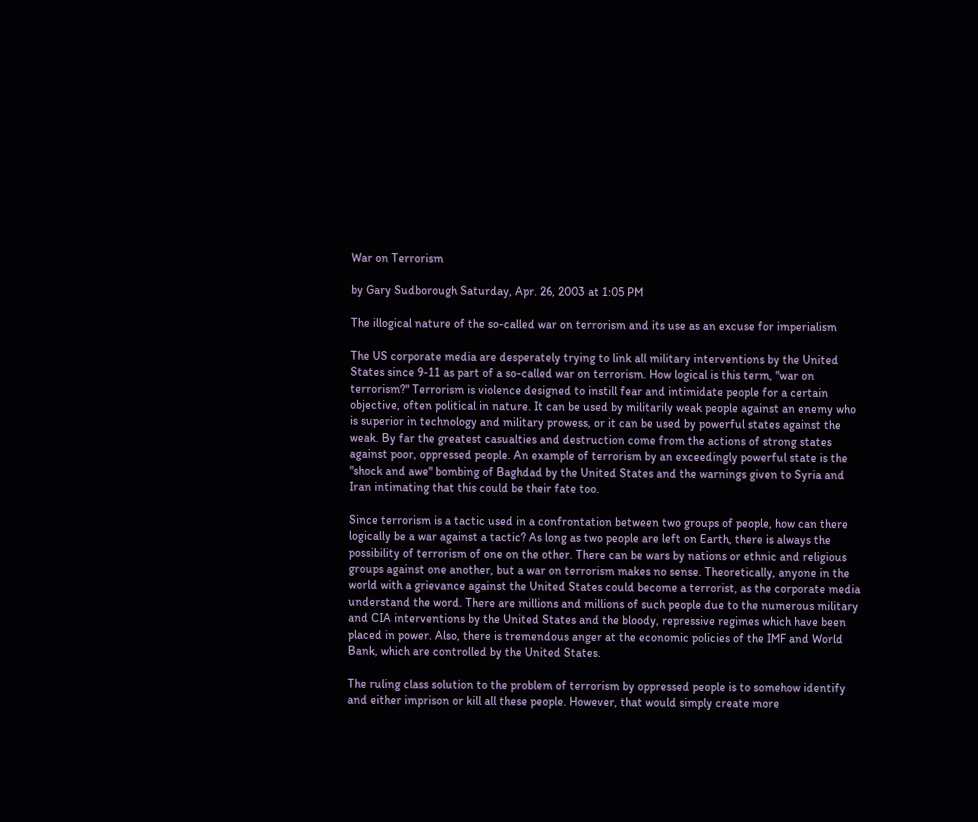War on Terrorism

by Gary Sudborough Saturday, Apr. 26, 2003 at 1:05 PM

The illogical nature of the so-called war on terrorism and its use as an excuse for imperialism

The US corporate media are desperately trying to link all military interventions by the United States since 9-11 as part of a so-called war on terrorism. How logical is this term, "war on terrorism?" Terrorism is violence designed to instill fear and intimidate people for a certain objective, often political in nature. It can be used by militarily weak people against an enemy who is superior in technology and military prowess, or it can be used by powerful states against the weak. By far the greatest casualties and destruction come from the actions of strong states against poor, oppressed people. An example of terrorism by an exceedingly powerful state is the "shock and awe" bombing of Baghdad by the United States and the warnings given to Syria and Iran intimating that this could be their fate too.

Since terrorism is a tactic used in a confrontation between two groups of people, how can there logically be a war against a tactic? As long as two people are left on Earth, there is always the possibility of terrorism of one on the other. There can be wars by nations or ethnic and religious groups against one another, but a war on terrorism makes no sense. Theoretically, anyone in the world with a grievance against the United States could become a terrorist, as the corporate media understand the word. There are millions and millions of such people due to the numerous military and CIA interventions by the United States and the bloody, repressive regimes which have been placed in power. Also, there is tremendous anger at the economic policies of the IMF and World Bank, which are controlled by the United States.

The ruling class solution to the problem of terrorism by oppressed people is to somehow identify and either imprison or kill all these people. However, that would simply create more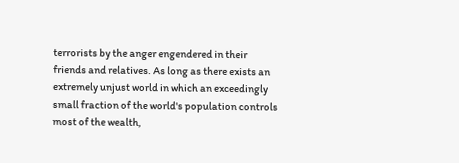terrorists by the anger engendered in their friends and relatives. As long as there exists an extremely unjust world in which an exceedingly small fraction of the world's population controls most of the wealth,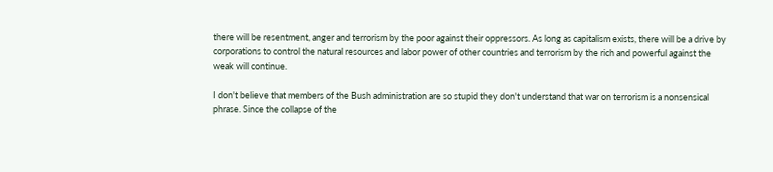there will be resentment, anger and terrorism by the poor against their oppressors. As long as capitalism exists, there will be a drive by corporations to control the natural resources and labor power of other countries and terrorism by the rich and powerful against the weak will continue.

I don't believe that members of the Bush administration are so stupid they don't understand that war on terrorism is a nonsensical phrase. Since the collapse of the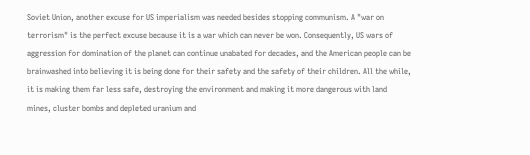Soviet Union, another excuse for US imperialism was needed besides stopping communism. A "war on terrorism" is the perfect excuse because it is a war which can never be won. Consequently, US wars of aggression for domination of the planet can continue unabated for decades, and the American people can be brainwashed into believing it is being done for their safety and the safety of their children. All the while, it is making them far less safe, destroying the environment and making it more dangerous with land mines, cluster bombs and depleted uranium and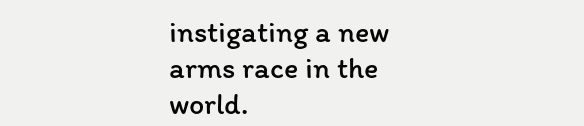instigating a new arms race in the world.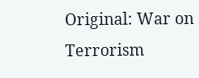Original: War on Terrorism